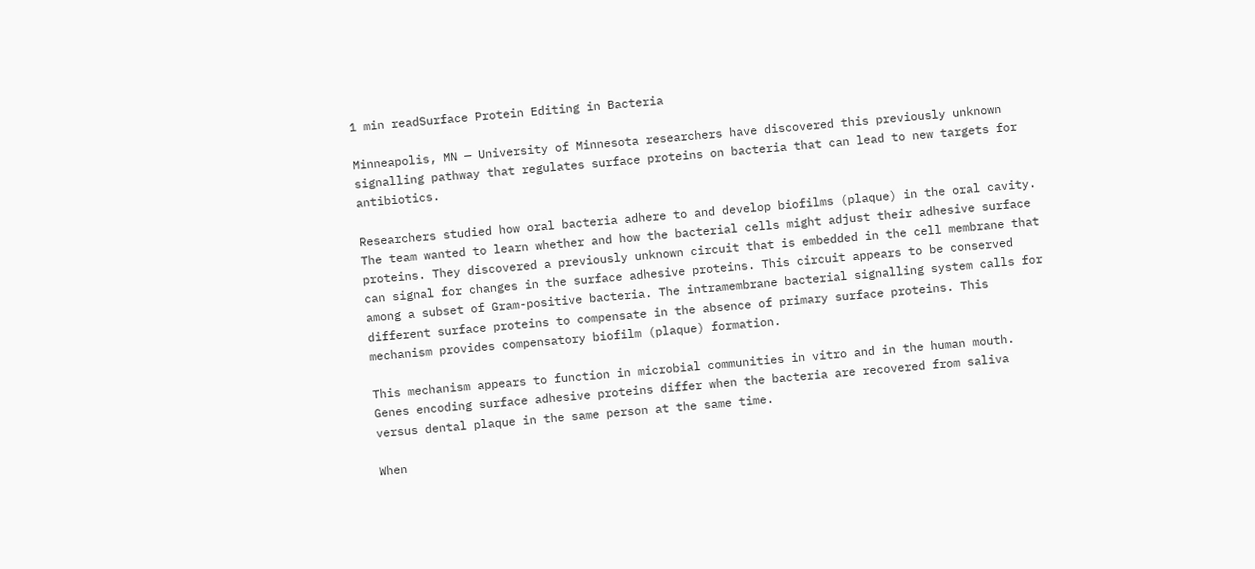1 min readSurface Protein Editing in Bacteria

Minneapolis, MN — University of Minnesota researchers have discovered this previously unknown signalling pathway that regulates surface proteins on bacteria that can lead to new targets for antibiotics.

Researchers studied how oral bacteria adhere to and develop biofilms (plaque) in the oral cavity. The team wanted to learn whether and how the bacterial cells might adjust their adhesive surface proteins. They discovered a previously unknown circuit that is embedded in the cell membrane that can signal for changes in the surface adhesive proteins. This circuit appears to be conserved among a subset of Gram-positive bacteria. The intramembrane bacterial signalling system calls for different surface proteins to compensate in the absence of primary surface proteins. This mechanism provides compensatory biofilm (plaque) formation.

This mechanism appears to function in microbial communities in vitro and in the human mouth. Genes encoding surface adhesive proteins differ when the bacteria are recovered from saliva versus dental plaque in the same person at the same time.

When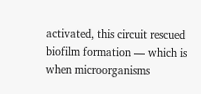activated, this circuit rescued biofilm formation — which is when microorganisms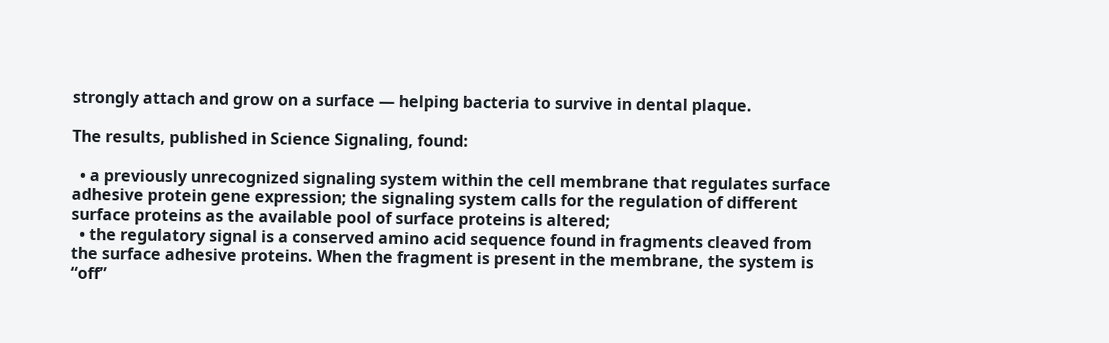strongly attach and grow on a surface — helping bacteria to survive in dental plaque.

The results, published in Science Signaling, found:

  • a previously unrecognized signaling system within the cell membrane that regulates surface adhesive protein gene expression; the signaling system calls for the regulation of different surface proteins as the available pool of surface proteins is altered;
  • the regulatory signal is a conserved amino acid sequence found in fragments cleaved from the surface adhesive proteins. When the fragment is present in the membrane, the system is “off”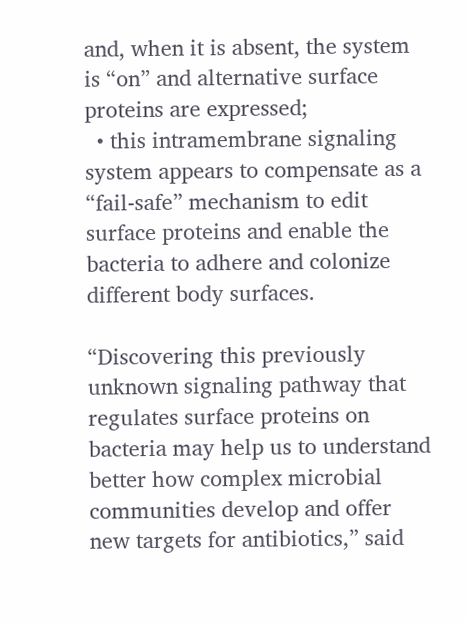and, when it is absent, the system is “on” and alternative surface proteins are expressed;
  • this intramembrane signaling system appears to compensate as a “fail-safe” mechanism to edit surface proteins and enable the bacteria to adhere and colonize different body surfaces.

“Discovering this previously unknown signaling pathway that regulates surface proteins on bacteria may help us to understand better how complex microbial communities develop and offer new targets for antibiotics,” said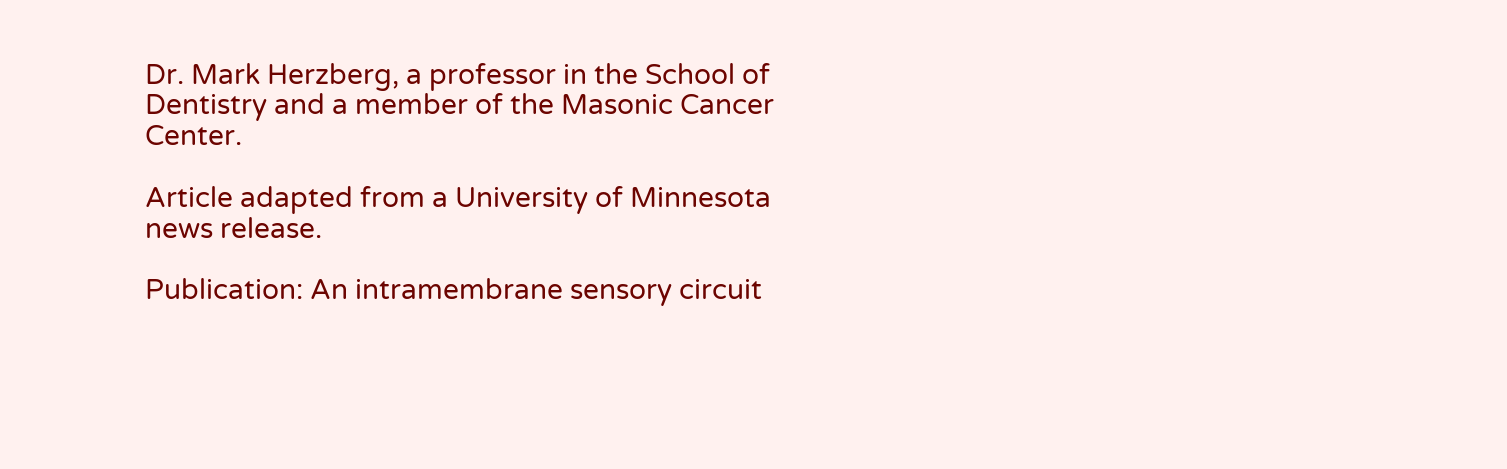Dr. Mark Herzberg, a professor in the School of Dentistry and a member of the Masonic Cancer Center.

Article adapted from a University of Minnesota news release.

Publication: An intramembrane sensory circuit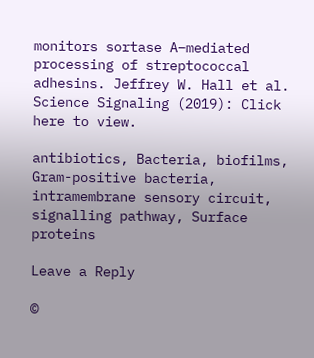monitors sortase A–mediated processing of streptococcal adhesins. Jeffrey W. Hall et al. Science Signaling (2019): Click here to view.

antibiotics, Bacteria, biofilms, Gram-positive bacteria, intramembrane sensory circuit, signalling pathway, Surface proteins

Leave a Reply

©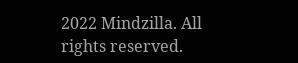2022 Mindzilla. All rights reserved.